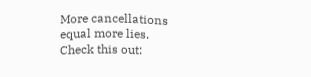More cancellations equal more lies.
Check this out: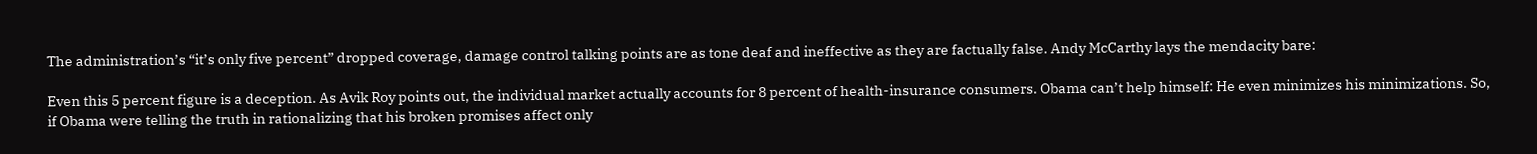The administration’s “it’s only five percent” dropped coverage, damage control talking points are as tone deaf and ineffective as they are factually false. Andy McCarthy lays the mendacity bare:

Even this 5 percent figure is a deception. As Avik Roy points out, the individual market actually accounts for 8 percent of health-insurance consumers. Obama can’t help himself: He even minimizes his minimizations. So, if Obama were telling the truth in rationalizing that his broken promises affect only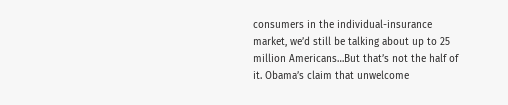consumers in the individual-insurance market, we’d still be talking about up to 25 million Americans…But that’s not the half of it. Obama’s claim that unwelcome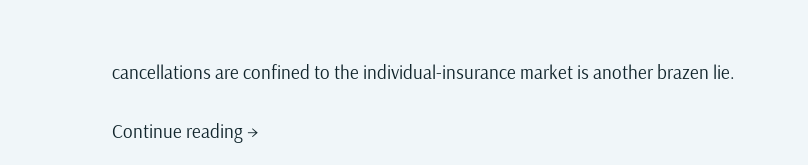cancellations are confined to the individual-insurance market is another brazen lie.

Continue reading →